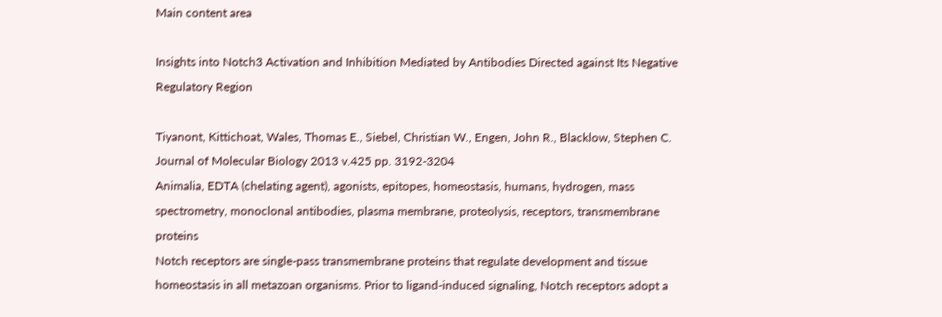Main content area

Insights into Notch3 Activation and Inhibition Mediated by Antibodies Directed against Its Negative Regulatory Region

Tiyanont, Kittichoat, Wales, Thomas E., Siebel, Christian W., Engen, John R., Blacklow, Stephen C.
Journal of Molecular Biology 2013 v.425 pp. 3192-3204
Animalia, EDTA (chelating agent), agonists, epitopes, homeostasis, humans, hydrogen, mass spectrometry, monoclonal antibodies, plasma membrane, proteolysis, receptors, transmembrane proteins
Notch receptors are single-pass transmembrane proteins that regulate development and tissue homeostasis in all metazoan organisms. Prior to ligand-induced signaling, Notch receptors adopt a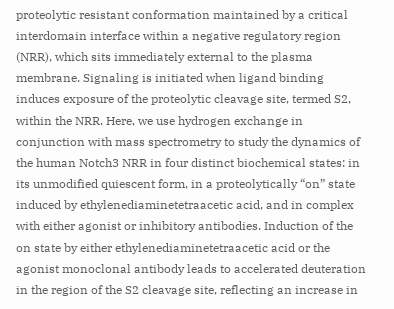proteolytic resistant conformation maintained by a critical interdomain interface within a negative regulatory region (NRR), which sits immediately external to the plasma membrane. Signaling is initiated when ligand binding induces exposure of the proteolytic cleavage site, termed S2, within the NRR. Here, we use hydrogen exchange in conjunction with mass spectrometry to study the dynamics of the human Notch3 NRR in four distinct biochemical states: in its unmodified quiescent form, in a proteolytically “on” state induced by ethylenediaminetetraacetic acid, and in complex with either agonist or inhibitory antibodies. Induction of the on state by either ethylenediaminetetraacetic acid or the agonist monoclonal antibody leads to accelerated deuteration in the region of the S2 cleavage site, reflecting an increase in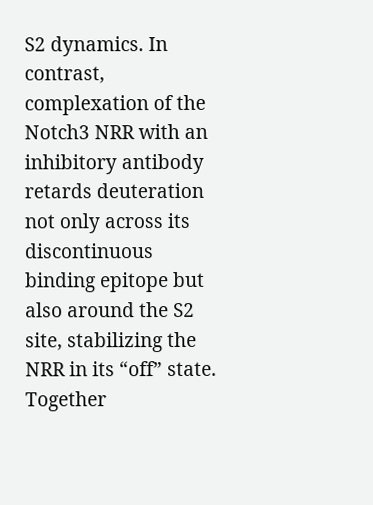S2 dynamics. In contrast, complexation of the Notch3 NRR with an inhibitory antibody retards deuteration not only across its discontinuous binding epitope but also around the S2 site, stabilizing the NRR in its “off” state. Together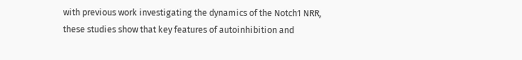with previous work investigating the dynamics of the Notch1 NRR, these studies show that key features of autoinhibition and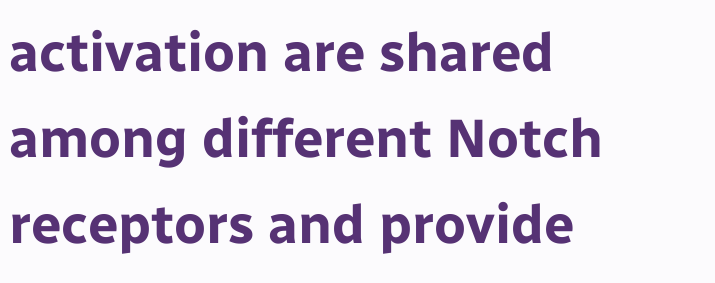activation are shared among different Notch receptors and provide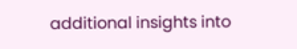additional insights into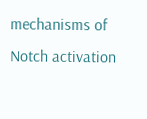mechanisms of Notch activation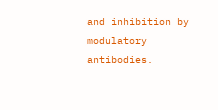and inhibition by modulatory antibodies.